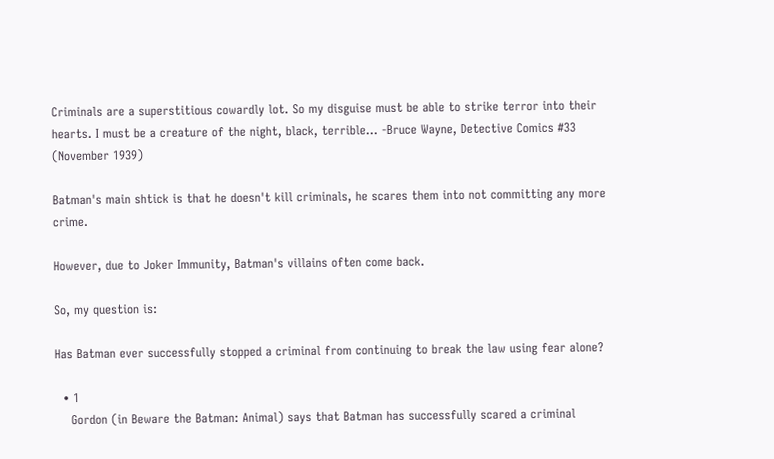Criminals are a superstitious cowardly lot. So my disguise must be able to strike terror into their hearts. I must be a creature of the night, black, terrible... -Bruce Wayne, Detective Comics #33 (November 1939)

Batman's main shtick is that he doesn't kill criminals, he scares them into not committing any more crime.

However, due to Joker Immunity, Batman's villains often come back.

So, my question is:

Has Batman ever successfully stopped a criminal from continuing to break the law using fear alone?

  • 1
    Gordon (in Beware the Batman: Animal) says that Batman has successfully scared a criminal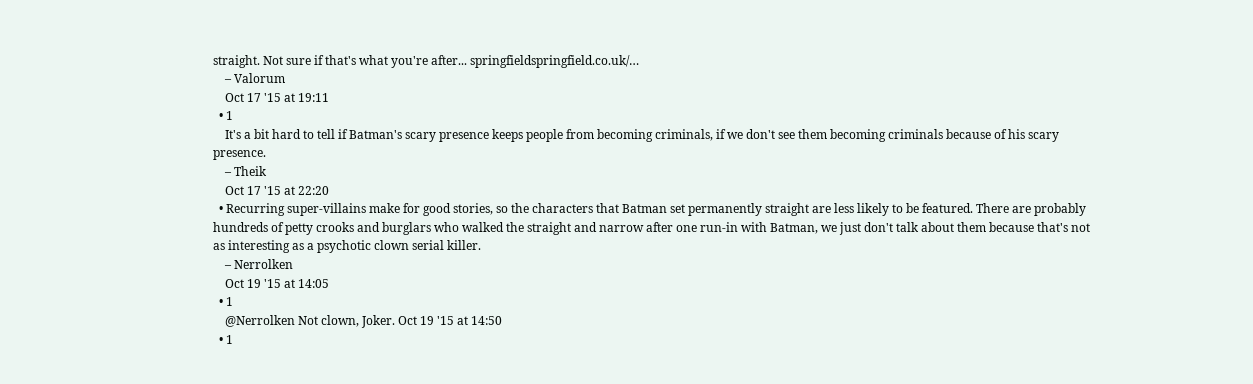straight. Not sure if that's what you're after... springfieldspringfield.co.uk/…
    – Valorum
    Oct 17 '15 at 19:11
  • 1
    It's a bit hard to tell if Batman's scary presence keeps people from becoming criminals, if we don't see them becoming criminals because of his scary presence.
    – Theik
    Oct 17 '15 at 22:20
  • Recurring super-villains make for good stories, so the characters that Batman set permanently straight are less likely to be featured. There are probably hundreds of petty crooks and burglars who walked the straight and narrow after one run-in with Batman, we just don't talk about them because that's not as interesting as a psychotic clown serial killer.
    – Nerrolken
    Oct 19 '15 at 14:05
  • 1
    @Nerrolken Not clown, Joker. Oct 19 '15 at 14:50
  • 1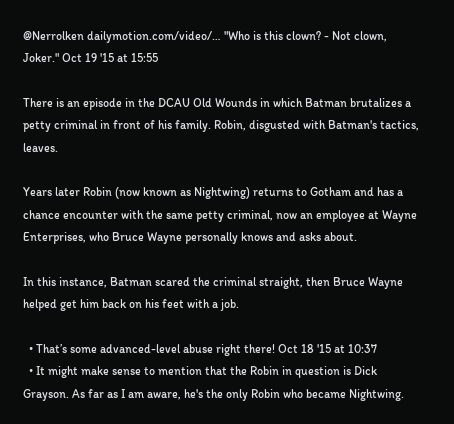@Nerrolken dailymotion.com/video/… "Who is this clown? - Not clown, Joker." Oct 19 '15 at 15:55

There is an episode in the DCAU Old Wounds in which Batman brutalizes a petty criminal in front of his family. Robin, disgusted with Batman's tactics, leaves.

Years later Robin (now known as Nightwing) returns to Gotham and has a chance encounter with the same petty criminal, now an employee at Wayne Enterprises, who Bruce Wayne personally knows and asks about.

In this instance, Batman scared the criminal straight, then Bruce Wayne helped get him back on his feet with a job.

  • That’s some advanced-level abuse right there! Oct 18 '15 at 10:37
  • It might make sense to mention that the Robin in question is Dick Grayson. As far as I am aware, he's the only Robin who became Nightwing.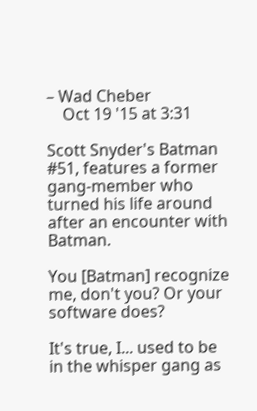– Wad Cheber
    Oct 19 '15 at 3:31

Scott Snyder's Batman #51, features a former gang-member who turned his life around after an encounter with Batman.

You [Batman] recognize me, don't you? Or your software does?

It's true, I... used to be in the whisper gang as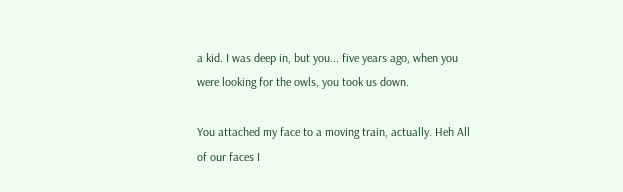a kid. I was deep in, but you... five years ago, when you were looking for the owls, you took us down.

You attached my face to a moving train, actually. Heh All of our faces I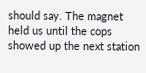should say. The magnet held us until the cops showed up the next station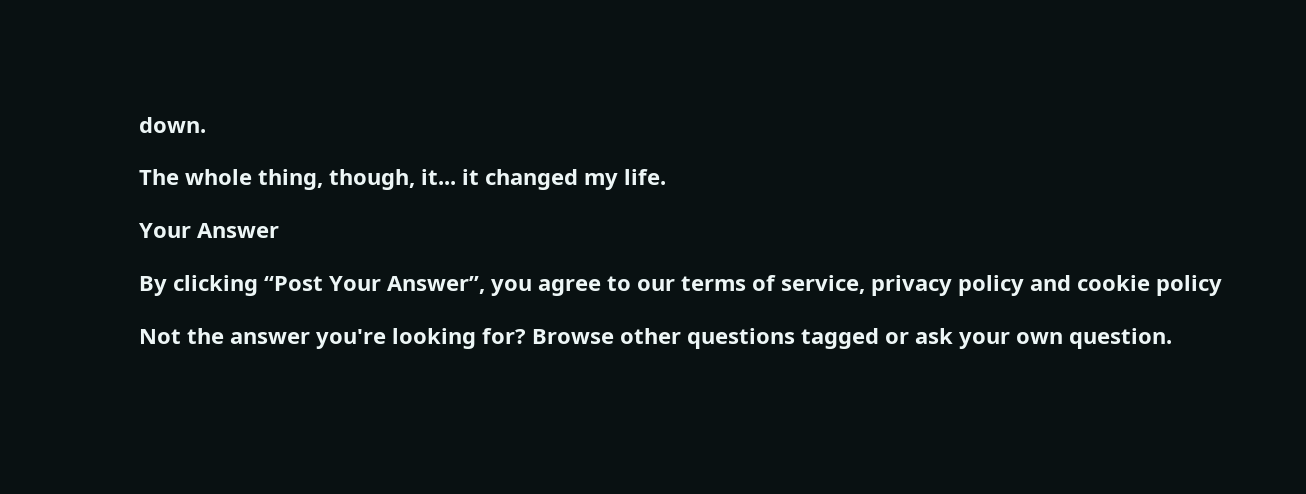down.

The whole thing, though, it... it changed my life.

Your Answer

By clicking “Post Your Answer”, you agree to our terms of service, privacy policy and cookie policy

Not the answer you're looking for? Browse other questions tagged or ask your own question.